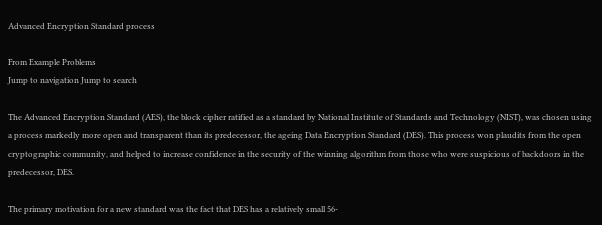Advanced Encryption Standard process

From Example Problems
Jump to navigation Jump to search

The Advanced Encryption Standard (AES), the block cipher ratified as a standard by National Institute of Standards and Technology (NIST), was chosen using a process markedly more open and transparent than its predecessor, the ageing Data Encryption Standard (DES). This process won plaudits from the open cryptographic community, and helped to increase confidence in the security of the winning algorithm from those who were suspicious of backdoors in the predecessor, DES.

The primary motivation for a new standard was the fact that DES has a relatively small 56-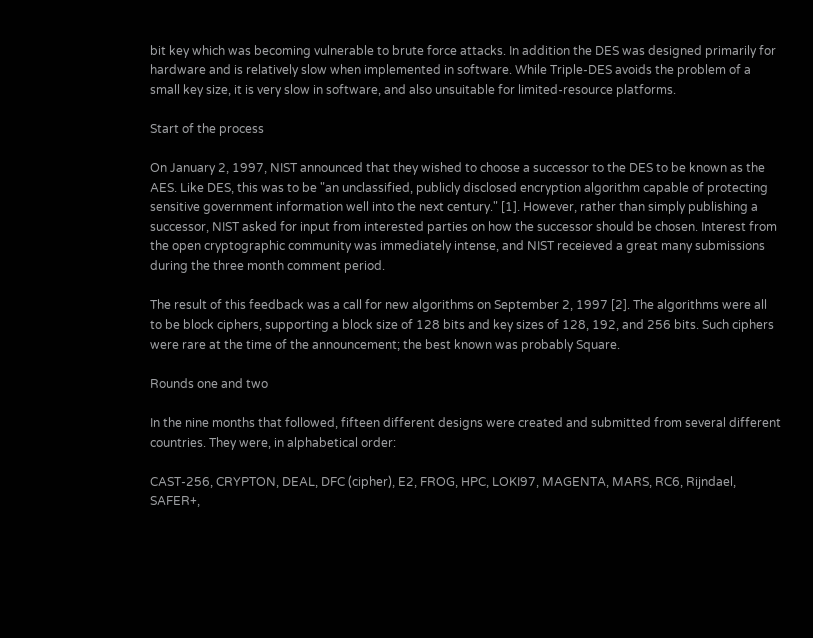bit key which was becoming vulnerable to brute force attacks. In addition the DES was designed primarily for hardware and is relatively slow when implemented in software. While Triple-DES avoids the problem of a small key size, it is very slow in software, and also unsuitable for limited-resource platforms.

Start of the process

On January 2, 1997, NIST announced that they wished to choose a successor to the DES to be known as the AES. Like DES, this was to be "an unclassified, publicly disclosed encryption algorithm capable of protecting sensitive government information well into the next century." [1]. However, rather than simply publishing a successor, NIST asked for input from interested parties on how the successor should be chosen. Interest from the open cryptographic community was immediately intense, and NIST receieved a great many submissions during the three month comment period.

The result of this feedback was a call for new algorithms on September 2, 1997 [2]. The algorithms were all to be block ciphers, supporting a block size of 128 bits and key sizes of 128, 192, and 256 bits. Such ciphers were rare at the time of the announcement; the best known was probably Square.

Rounds one and two

In the nine months that followed, fifteen different designs were created and submitted from several different countries. They were, in alphabetical order:

CAST-256, CRYPTON, DEAL, DFC (cipher), E2, FROG, HPC, LOKI97, MAGENTA, MARS, RC6, Rijndael, SAFER+,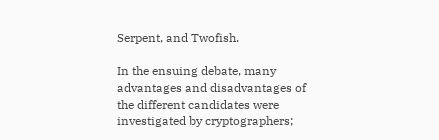Serpent, and Twofish.

In the ensuing debate, many advantages and disadvantages of the different candidates were investigated by cryptographers;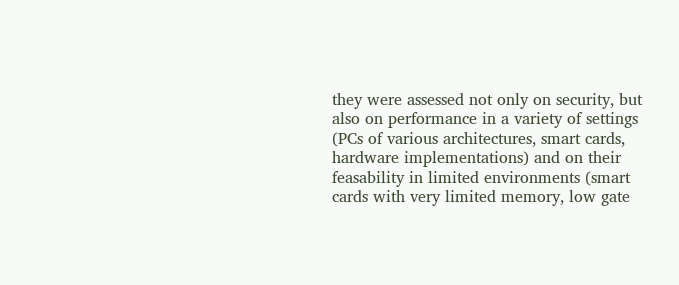they were assessed not only on security, but also on performance in a variety of settings (PCs of various architectures, smart cards, hardware implementations) and on their feasability in limited environments (smart cards with very limited memory, low gate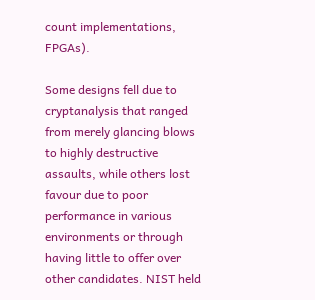count implementations, FPGAs).

Some designs fell due to cryptanalysis that ranged from merely glancing blows to highly destructive assaults, while others lost favour due to poor performance in various environments or through having little to offer over other candidates. NIST held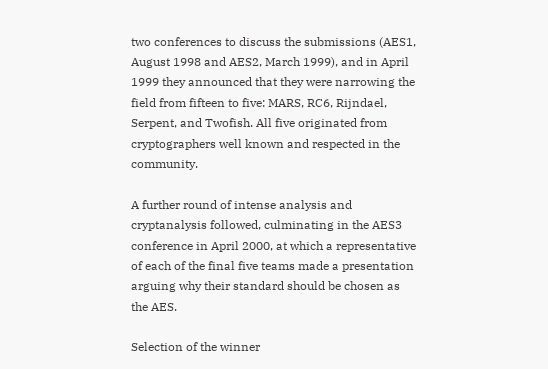two conferences to discuss the submissions (AES1, August 1998 and AES2, March 1999), and in April 1999 they announced that they were narrowing the field from fifteen to five: MARS, RC6, Rijndael, Serpent, and Twofish. All five originated from cryptographers well known and respected in the community.

A further round of intense analysis and cryptanalysis followed, culminating in the AES3 conference in April 2000, at which a representative of each of the final five teams made a presentation arguing why their standard should be chosen as the AES.

Selection of the winner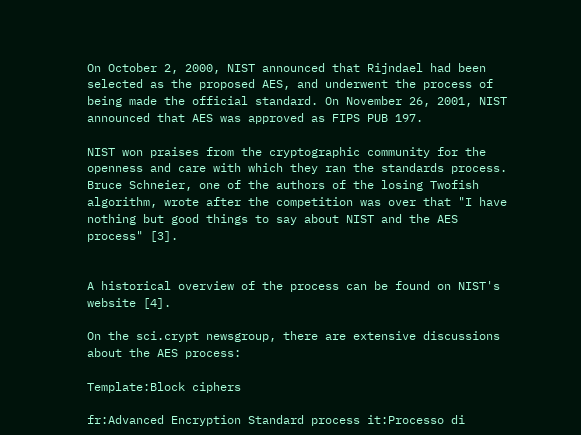On October 2, 2000, NIST announced that Rijndael had been selected as the proposed AES, and underwent the process of being made the official standard. On November 26, 2001, NIST announced that AES was approved as FIPS PUB 197.

NIST won praises from the cryptographic community for the openness and care with which they ran the standards process. Bruce Schneier, one of the authors of the losing Twofish algorithm, wrote after the competition was over that "I have nothing but good things to say about NIST and the AES process" [3].


A historical overview of the process can be found on NIST's website [4].

On the sci.crypt newsgroup, there are extensive discussions about the AES process:

Template:Block ciphers

fr:Advanced Encryption Standard process it:Processo di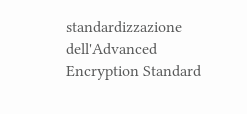standardizzazione dell'Advanced Encryption Standard